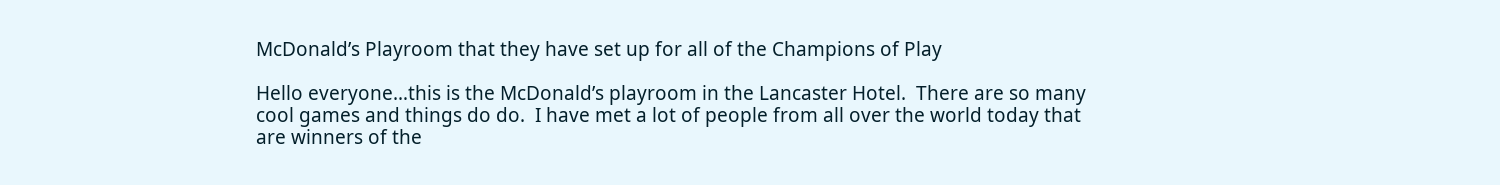McDonald’s Playroom that they have set up for all of the Champions of Play

Hello everyone…this is the McDonald’s playroom in the Lancaster Hotel.  There are so many cool games and things do do.  I have met a lot of people from all over the world today that are winners of the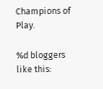Champions of Play.

%d bloggers like this: